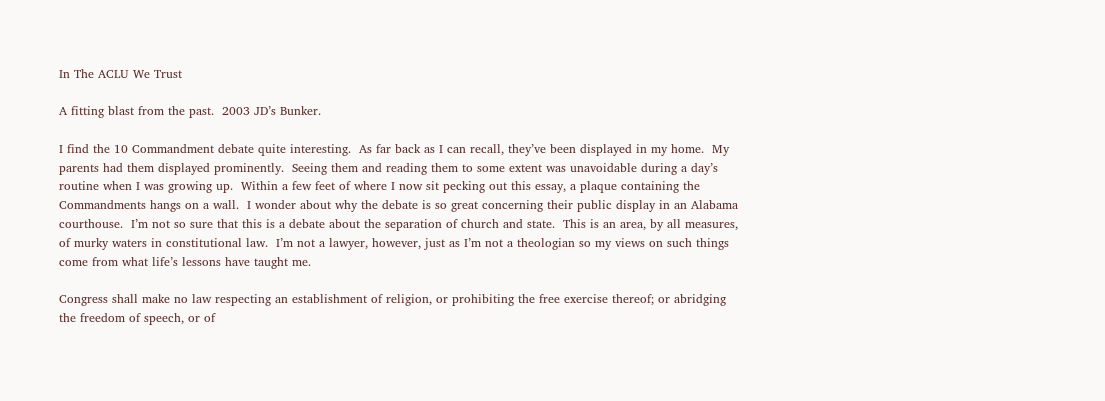In The ACLU We Trust

A fitting blast from the past.  2003 JD’s Bunker.

I find the 10 Commandment debate quite interesting.  As far back as I can recall, they’ve been displayed in my home.  My parents had them displayed prominently.  Seeing them and reading them to some extent was unavoidable during a day’s routine when I was growing up.  Within a few feet of where I now sit pecking out this essay, a plaque containing the Commandments hangs on a wall.  I wonder about why the debate is so great concerning their public display in an Alabama courthouse.  I’m not so sure that this is a debate about the separation of church and state.  This is an area, by all measures, of murky waters in constitutional law.  I’m not a lawyer, however, just as I’m not a theologian so my views on such things come from what life’s lessons have taught me.

Congress shall make no law respecting an establishment of religion, or prohibiting the free exercise thereof; or abridging the freedom of speech, or of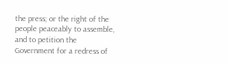the press; or the right of the people peaceably to assemble, and to petition the Government for a redress of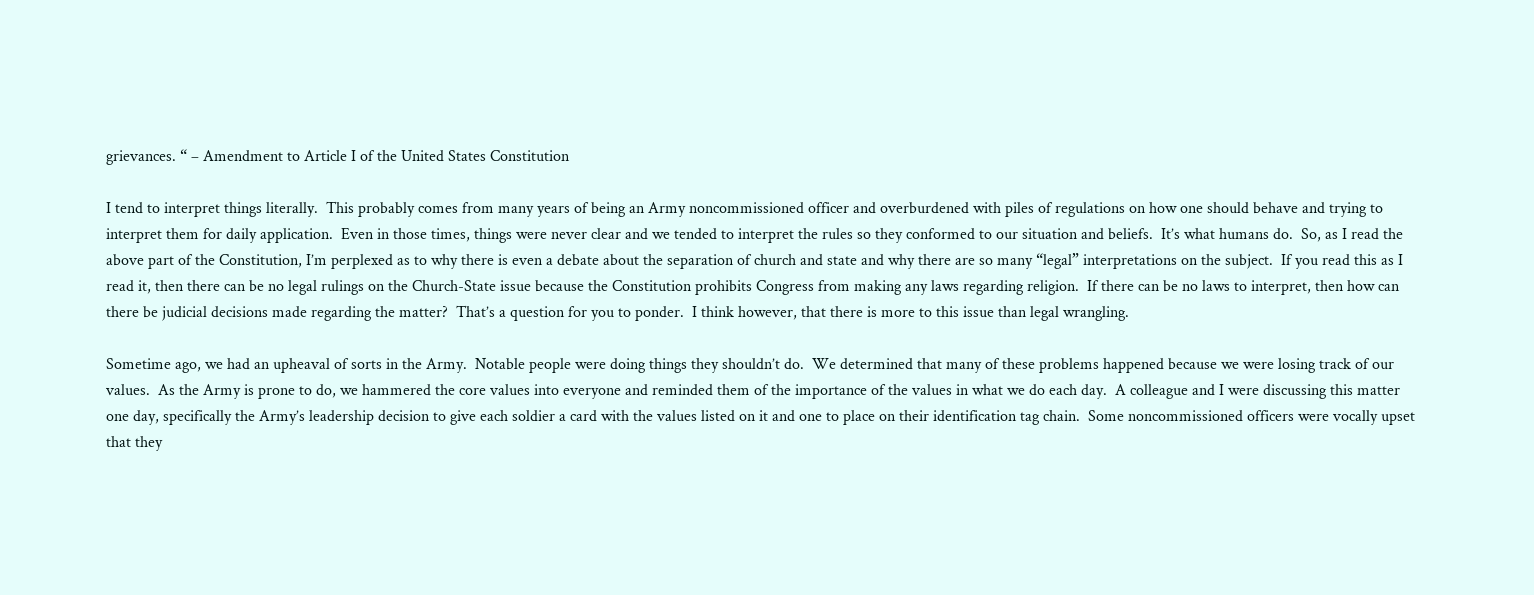grievances. “ – Amendment to Article I of the United States Constitution

I tend to interpret things literally.  This probably comes from many years of being an Army noncommissioned officer and overburdened with piles of regulations on how one should behave and trying to interpret them for daily application.  Even in those times, things were never clear and we tended to interpret the rules so they conformed to our situation and beliefs.  It’s what humans do.  So, as I read the above part of the Constitution, I’m perplexed as to why there is even a debate about the separation of church and state and why there are so many “legal” interpretations on the subject.  If you read this as I read it, then there can be no legal rulings on the Church-State issue because the Constitution prohibits Congress from making any laws regarding religion.  If there can be no laws to interpret, then how can there be judicial decisions made regarding the matter?  That’s a question for you to ponder.  I think however, that there is more to this issue than legal wrangling.

Sometime ago, we had an upheaval of sorts in the Army.  Notable people were doing things they shouldn’t do.  We determined that many of these problems happened because we were losing track of our values.  As the Army is prone to do, we hammered the core values into everyone and reminded them of the importance of the values in what we do each day.  A colleague and I were discussing this matter one day, specifically the Army’s leadership decision to give each soldier a card with the values listed on it and one to place on their identification tag chain.  Some noncommissioned officers were vocally upset that they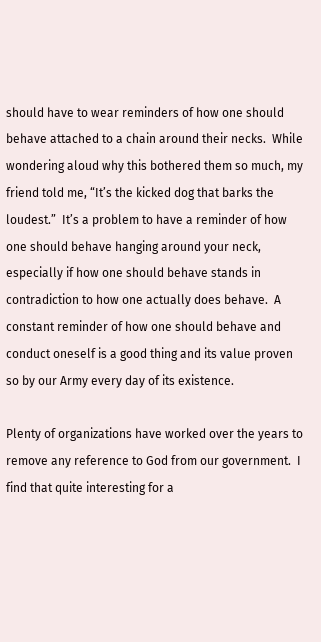should have to wear reminders of how one should behave attached to a chain around their necks.  While wondering aloud why this bothered them so much, my friend told me, “It’s the kicked dog that barks the loudest.”  It’s a problem to have a reminder of how one should behave hanging around your neck, especially if how one should behave stands in contradiction to how one actually does behave.  A constant reminder of how one should behave and conduct oneself is a good thing and its value proven so by our Army every day of its existence.

Plenty of organizations have worked over the years to remove any reference to God from our government.  I find that quite interesting for a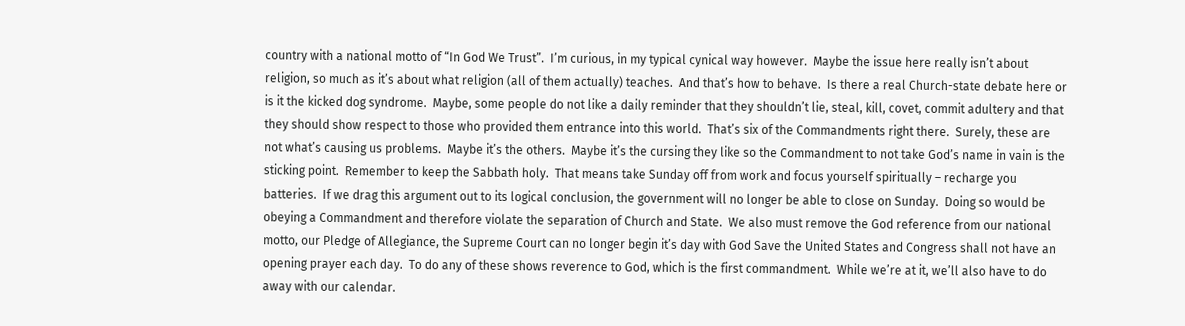country with a national motto of “In God We Trust”.  I’m curious, in my typical cynical way however.  Maybe the issue here really isn’t about religion, so much as it’s about what religion (all of them actually) teaches.  And that’s how to behave.  Is there a real Church-state debate here or is it the kicked dog syndrome.  Maybe, some people do not like a daily reminder that they shouldn’t lie, steal, kill, covet, commit adultery and that they should show respect to those who provided them entrance into this world.  That’s six of the Commandments right there.  Surely, these are not what’s causing us problems.  Maybe it’s the others.  Maybe it’s the cursing they like so the Commandment to not take God’s name in vain is the sticking point.  Remember to keep the Sabbath holy.  That means take Sunday off from work and focus yourself spiritually – recharge you batteries.  If we drag this argument out to its logical conclusion, the government will no longer be able to close on Sunday.  Doing so would be obeying a Commandment and therefore violate the separation of Church and State.  We also must remove the God reference from our national motto, our Pledge of Allegiance, the Supreme Court can no longer begin it’s day with God Save the United States and Congress shall not have an opening prayer each day.  To do any of these shows reverence to God, which is the first commandment.  While we’re at it, we’ll also have to do away with our calendar.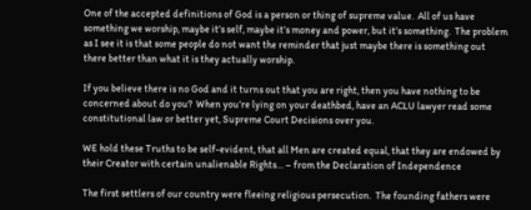One of the accepted definitions of God is a person or thing of supreme value.  All of us have something we worship, maybe it’s self, maybe it’s money and power, but it’s something.  The problem as I see it is that some people do not want the reminder that just maybe there is something out there better than what it is they actually worship.

If you believe there is no God and it turns out that you are right, then you have nothing to be concerned about do you?  When you’re lying on your deathbed, have an ACLU lawyer read some constitutional law or better yet, Supreme Court Decisions over you.

WE hold these Truths to be self-evident, that all Men are created equal, that they are endowed by their Creator with certain unalienable Rights… – from the Declaration of Independence

The first settlers of our country were fleeing religious persecution.  The founding fathers were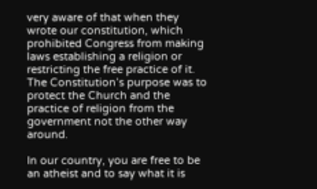very aware of that when they wrote our constitution, which prohibited Congress from making laws establishing a religion or restricting the free practice of it.  The Constitution’s purpose was to protect the Church and the practice of religion from the government not the other way around.

In our country, you are free to be an atheist and to say what it is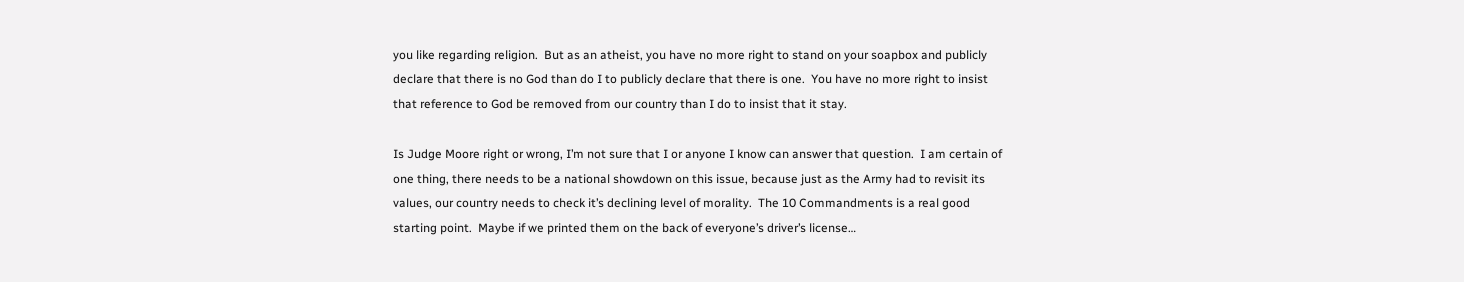you like regarding religion.  But as an atheist, you have no more right to stand on your soapbox and publicly declare that there is no God than do I to publicly declare that there is one.  You have no more right to insist that reference to God be removed from our country than I do to insist that it stay.

Is Judge Moore right or wrong, I’m not sure that I or anyone I know can answer that question.  I am certain of one thing, there needs to be a national showdown on this issue, because just as the Army had to revisit its values, our country needs to check it’s declining level of morality.  The 10 Commandments is a real good starting point.  Maybe if we printed them on the back of everyone’s driver’s license…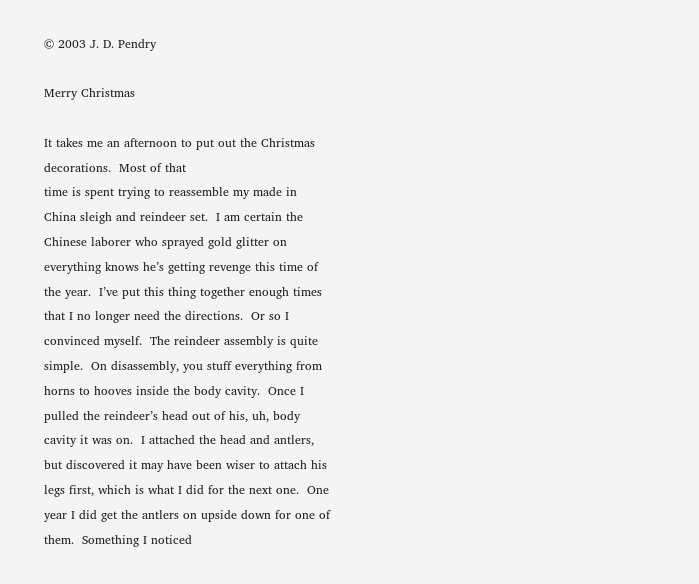© 2003 J. D. Pendry

Merry Christmas

It takes me an afternoon to put out the Christmas decorations.  Most of that
time is spent trying to reassemble my made in China sleigh and reindeer set.  I am certain the Chinese laborer who sprayed gold glitter on everything knows he’s getting revenge this time of the year.  I’ve put this thing together enough times that I no longer need the directions.  Or so I convinced myself.  The reindeer assembly is quite simple.  On disassembly, you stuff everything from horns to hooves inside the body cavity.  Once I pulled the reindeer’s head out of his, uh, body cavity it was on.  I attached the head and antlers, but discovered it may have been wiser to attach his legs first, which is what I did for the next one.  One year I did get the antlers on upside down for one of them.  Something I noticed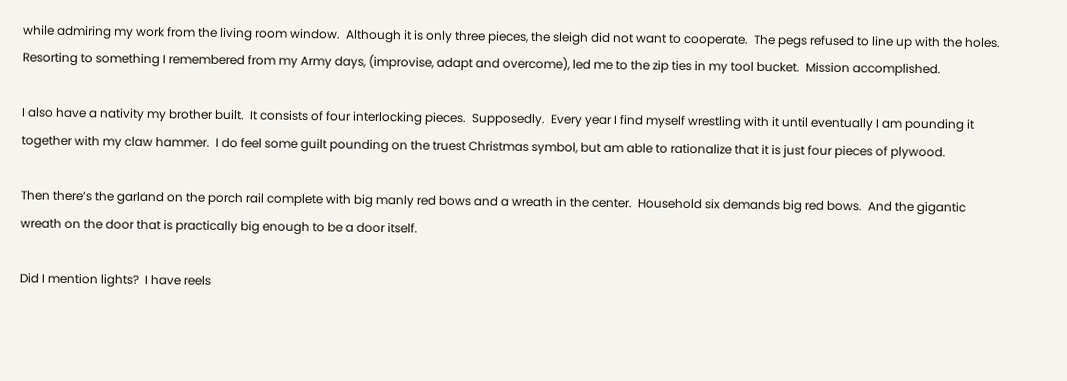while admiring my work from the living room window.  Although it is only three pieces, the sleigh did not want to cooperate.  The pegs refused to line up with the holes.  Resorting to something I remembered from my Army days, (improvise, adapt and overcome), led me to the zip ties in my tool bucket.  Mission accomplished.

I also have a nativity my brother built.  It consists of four interlocking pieces.  Supposedly.  Every year I find myself wrestling with it until eventually I am pounding it together with my claw hammer.  I do feel some guilt pounding on the truest Christmas symbol, but am able to rationalize that it is just four pieces of plywood.

Then there’s the garland on the porch rail complete with big manly red bows and a wreath in the center.  Household six demands big red bows.  And the gigantic wreath on the door that is practically big enough to be a door itself.

Did I mention lights?  I have reels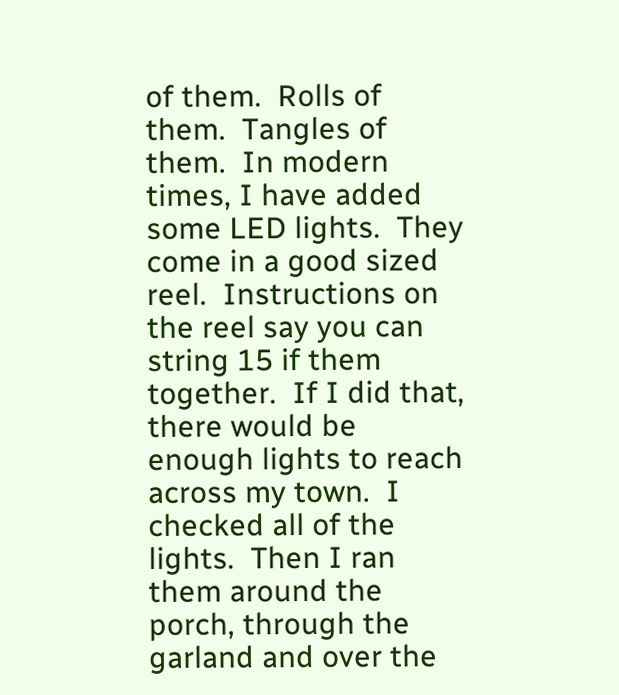of them.  Rolls of them.  Tangles of them.  In modern times, I have added some LED lights.  They come in a good sized reel.  Instructions on the reel say you can string 15 if them together.  If I did that, there would be enough lights to reach across my town.  I checked all of the lights.  Then I ran them around the porch, through the garland and over the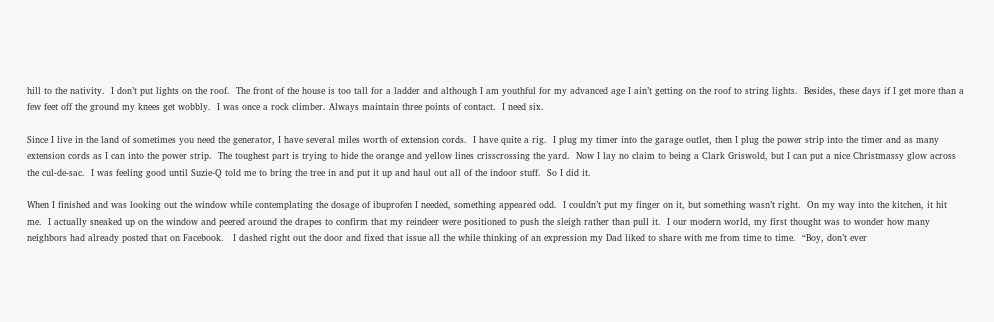hill to the nativity.  I don’t put lights on the roof.  The front of the house is too tall for a ladder and although I am youthful for my advanced age I ain’t getting on the roof to string lights.  Besides, these days if I get more than a few feet off the ground my knees get wobbly.  I was once a rock climber. Always maintain three points of contact.  I need six.

Since I live in the land of sometimes you need the generator, I have several miles worth of extension cords.  I have quite a rig.  I plug my timer into the garage outlet, then I plug the power strip into the timer and as many extension cords as I can into the power strip.  The toughest part is trying to hide the orange and yellow lines crisscrossing the yard.  Now I lay no claim to being a Clark Griswold, but I can put a nice Christmassy glow across the cul-de-sac.  I was feeling good until Suzie-Q told me to bring the tree in and put it up and haul out all of the indoor stuff.  So I did it.

When I finished and was looking out the window while contemplating the dosage of ibuprofen I needed, something appeared odd.  I couldn’t put my finger on it, but something wasn’t right.  On my way into the kitchen, it hit me.  I actually sneaked up on the window and peered around the drapes to confirm that my reindeer were positioned to push the sleigh rather than pull it.  I our modern world, my first thought was to wonder how many neighbors had already posted that on Facebook.   I dashed right out the door and fixed that issue all the while thinking of an expression my Dad liked to share with me from time to time.  “Boy, don’t ever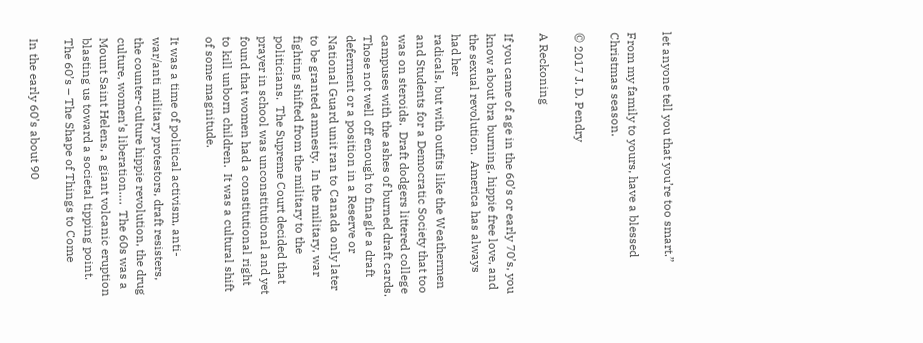let anyone tell you that you’re too smart.”

From my family to yours, have a blessed Christmas season.

© 2017 J. D. Pendry

A Reckoning

If you came of age in the 60’s or early 70’s, you know about bra burning, hippie free love, and the sexual revolution.  America has always had her
radicals, but with outfits like the Weathermen and Students for a Democratic Society that too was on steroids.  Draft dodgers littered college campuses with the ashes of burned draft cards.  Those not well off enough to finagle a draft deferment or a position in a Reserve or National Guard unit ran to Canada only later to be granted amnesty.  In the military, war fighting shifted from the military to the politicians.  The Supreme Court decided that prayer in school was unconstitutional and yet found that women had a constitutional right to kill unborn children.  It was a cultural shift of some magnitude.

It was a time of political activism, anti-war/anti military protestors, draft resisters, the counter-culture hippie revolution, the drug culture, women’s liberation….  The 60s was a Mount Saint Helens, a giant volcanic eruption blasting us toward a societal tipping point. The 60’s – The Shape of Things to Come

In the early 60’s about 90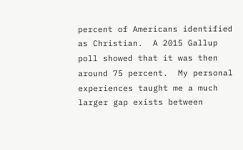percent of Americans identified as Christian.  A 2015 Gallup poll showed that it was then around 75 percent.  My personal experiences taught me a much larger gap exists between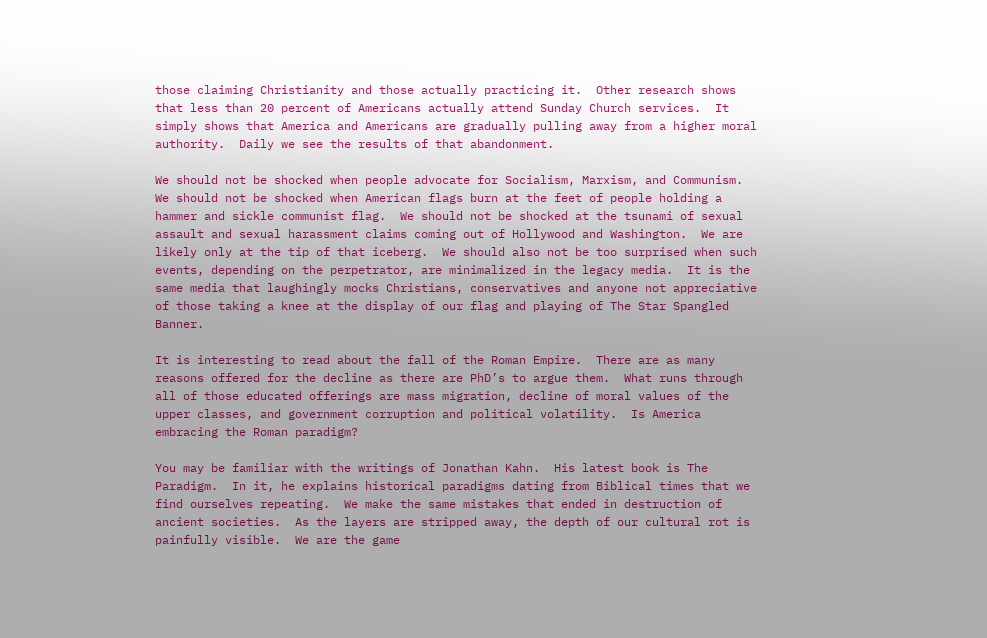those claiming Christianity and those actually practicing it.  Other research shows that less than 20 percent of Americans actually attend Sunday Church services.  It simply shows that America and Americans are gradually pulling away from a higher moral authority.  Daily we see the results of that abandonment.

We should not be shocked when people advocate for Socialism, Marxism, and Communism.  We should not be shocked when American flags burn at the feet of people holding a hammer and sickle communist flag.  We should not be shocked at the tsunami of sexual assault and sexual harassment claims coming out of Hollywood and Washington.  We are likely only at the tip of that iceberg.  We should also not be too surprised when such events, depending on the perpetrator, are minimalized in the legacy media.  It is the same media that laughingly mocks Christians, conservatives and anyone not appreciative of those taking a knee at the display of our flag and playing of The Star Spangled Banner.

It is interesting to read about the fall of the Roman Empire.  There are as many reasons offered for the decline as there are PhD’s to argue them.  What runs through all of those educated offerings are mass migration, decline of moral values of the upper classes, and government corruption and political volatility.  Is America embracing the Roman paradigm?

You may be familiar with the writings of Jonathan Kahn.  His latest book is The Paradigm.  In it, he explains historical paradigms dating from Biblical times that we find ourselves repeating.  We make the same mistakes that ended in destruction of ancient societies.  As the layers are stripped away, the depth of our cultural rot is painfully visible.  We are the game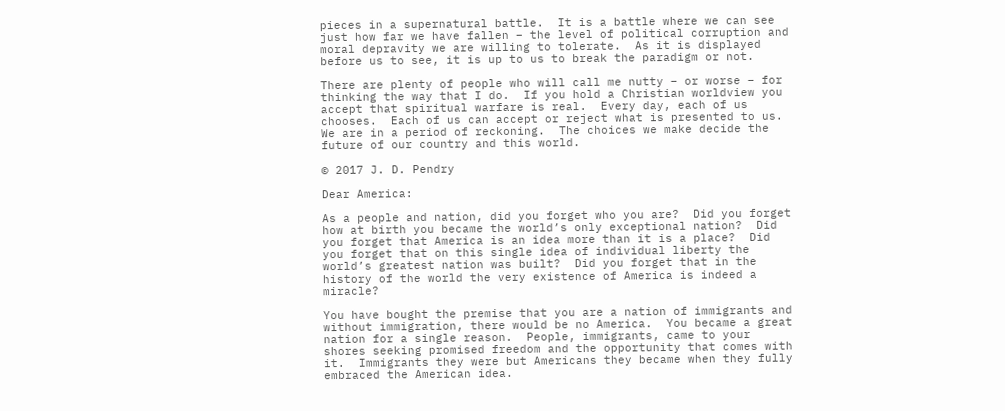pieces in a supernatural battle.  It is a battle where we can see just how far we have fallen – the level of political corruption and moral depravity we are willing to tolerate.  As it is displayed before us to see, it is up to us to break the paradigm or not.

There are plenty of people who will call me nutty – or worse – for thinking the way that I do.  If you hold a Christian worldview you accept that spiritual warfare is real.  Every day, each of us chooses.  Each of us can accept or reject what is presented to us.  We are in a period of reckoning.  The choices we make decide the future of our country and this world.

© 2017 J. D. Pendry

Dear America:

As a people and nation, did you forget who you are?  Did you forget how at birth you became the world’s only exceptional nation?  Did you forget that America is an idea more than it is a place?  Did you forget that on this single idea of individual liberty the world’s greatest nation was built?  Did you forget that in the history of the world the very existence of America is indeed a miracle?

You have bought the premise that you are a nation of immigrants and without immigration, there would be no America.  You became a great nation for a single reason.  People, immigrants, came to your shores seeking promised freedom and the opportunity that comes with it.  Immigrants they were but Americans they became when they fully embraced the American idea.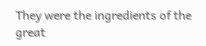They were the ingredients of the great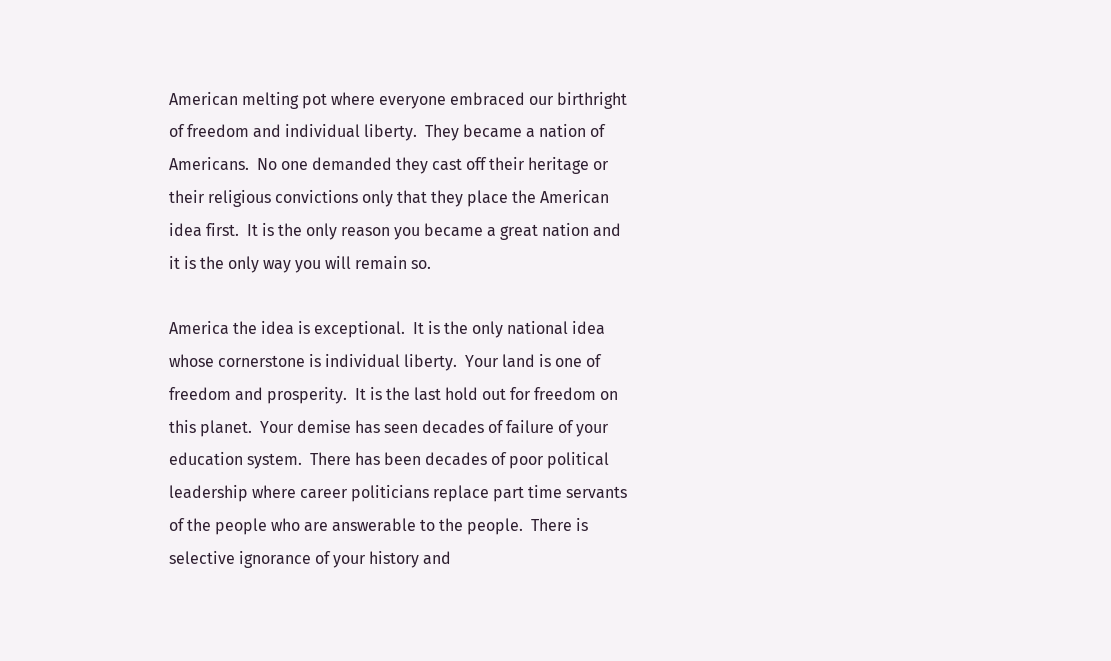American melting pot where everyone embraced our birthright of freedom and individual liberty.  They became a nation of Americans.  No one demanded they cast off their heritage or their religious convictions only that they place the American idea first.  It is the only reason you became a great nation and it is the only way you will remain so.

America the idea is exceptional.  It is the only national idea whose cornerstone is individual liberty.  Your land is one of freedom and prosperity.  It is the last hold out for freedom on this planet.  Your demise has seen decades of failure of your education system.  There has been decades of poor political leadership where career politicians replace part time servants of the people who are answerable to the people.  There is selective ignorance of your history and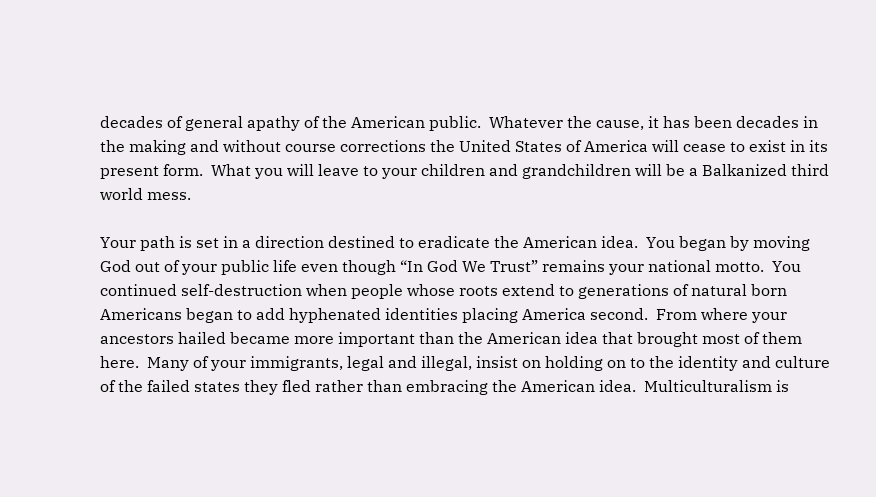decades of general apathy of the American public.  Whatever the cause, it has been decades in the making and without course corrections the United States of America will cease to exist in its present form.  What you will leave to your children and grandchildren will be a Balkanized third world mess.

Your path is set in a direction destined to eradicate the American idea.  You began by moving God out of your public life even though “In God We Trust” remains your national motto.  You continued self-destruction when people whose roots extend to generations of natural born Americans began to add hyphenated identities placing America second.  From where your ancestors hailed became more important than the American idea that brought most of them here.  Many of your immigrants, legal and illegal, insist on holding on to the identity and culture of the failed states they fled rather than embracing the American idea.  Multiculturalism is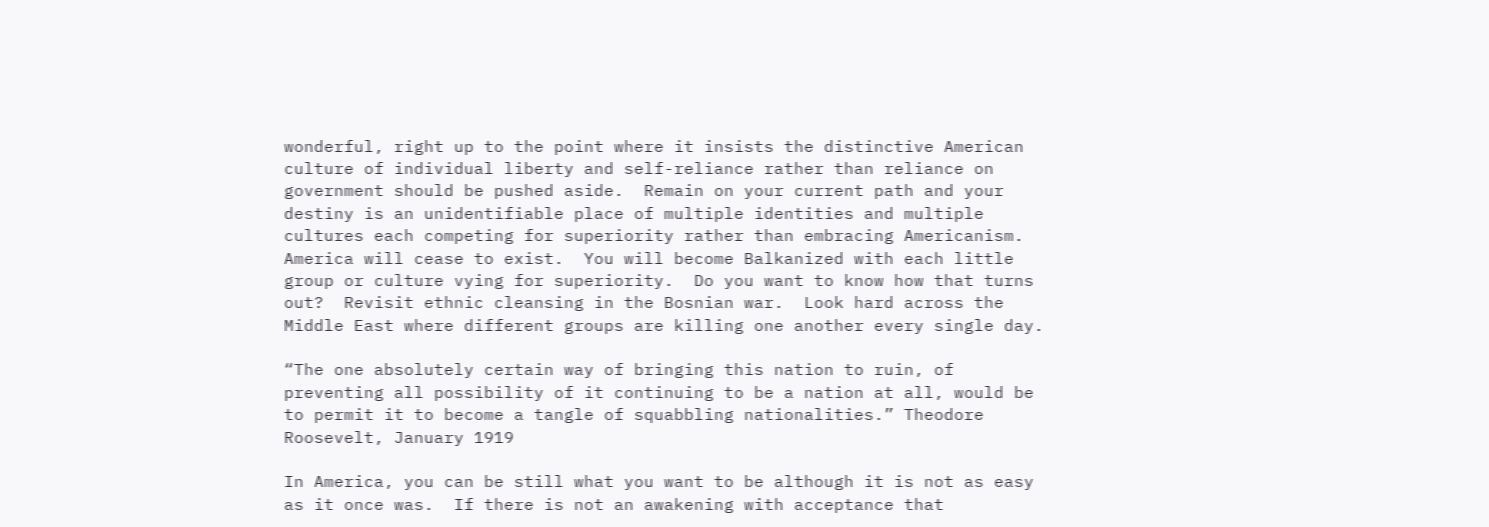wonderful, right up to the point where it insists the distinctive American culture of individual liberty and self-reliance rather than reliance on government should be pushed aside.  Remain on your current path and your destiny is an unidentifiable place of multiple identities and multiple cultures each competing for superiority rather than embracing Americanism.  America will cease to exist.  You will become Balkanized with each little group or culture vying for superiority.  Do you want to know how that turns out?  Revisit ethnic cleansing in the Bosnian war.  Look hard across the Middle East where different groups are killing one another every single day.

“The one absolutely certain way of bringing this nation to ruin, of preventing all possibility of it continuing to be a nation at all, would be to permit it to become a tangle of squabbling nationalities.” Theodore Roosevelt, January 1919

In America, you can be still what you want to be although it is not as easy as it once was.  If there is not an awakening with acceptance that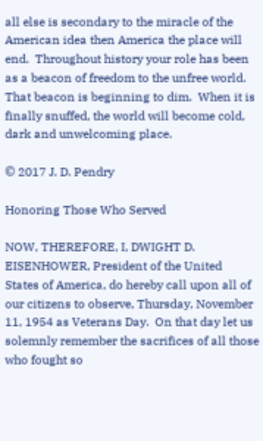all else is secondary to the miracle of the American idea then America the place will end.  Throughout history your role has been as a beacon of freedom to the unfree world.  That beacon is beginning to dim.  When it is finally snuffed, the world will become cold, dark and unwelcoming place.

© 2017 J. D. Pendry

Honoring Those Who Served

NOW, THEREFORE, I, DWIGHT D. EISENHOWER, President of the United  States of America, do hereby call upon all of our citizens to observe, Thursday, November 11, 1954 as Veterans Day.  On that day let us solemnly remember the sacrifices of all those who fought so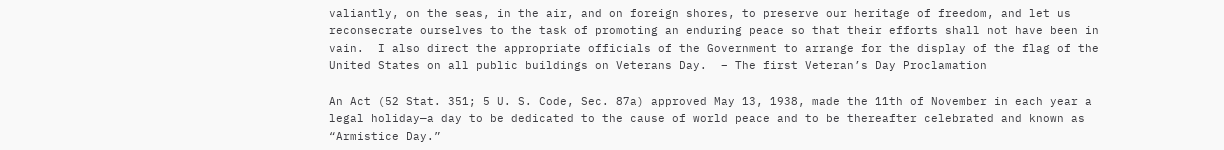valiantly, on the seas, in the air, and on foreign shores, to preserve our heritage of freedom, and let us reconsecrate ourselves to the task of promoting an enduring peace so that their efforts shall not have been in vain.  I also direct the appropriate officials of the Government to arrange for the display of the flag of the United States on all public buildings on Veterans Day.  – The first Veteran’s Day Proclamation

An Act (52 Stat. 351; 5 U. S. Code, Sec. 87a) approved May 13, 1938, made the 11th of November in each year a legal holiday—a day to be dedicated to the cause of world peace and to be thereafter celebrated and known as “Armistice Day.”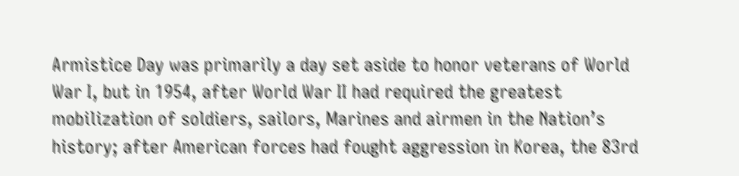Armistice Day was primarily a day set aside to honor veterans of World War I, but in 1954, after World War II had required the greatest mobilization of soldiers, sailors, Marines and airmen in the Nation’s history; after American forces had fought aggression in Korea, the 83rd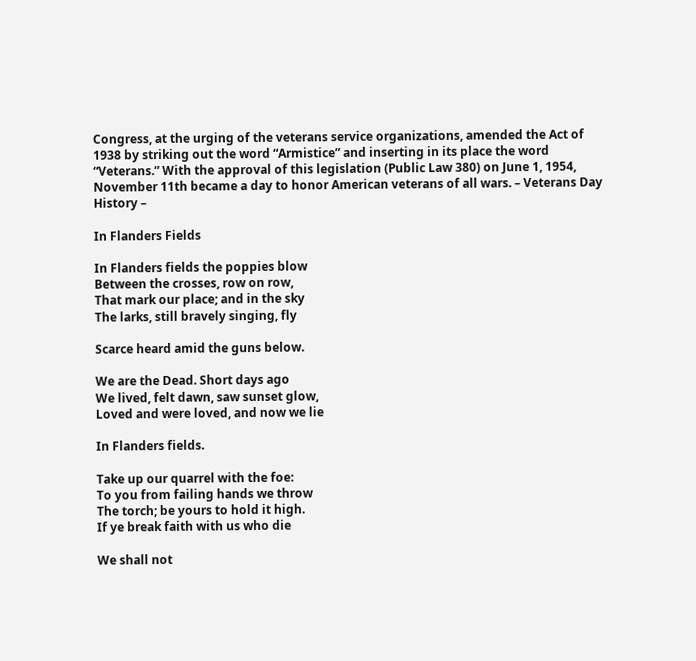Congress, at the urging of the veterans service organizations, amended the Act of 1938 by striking out the word “Armistice” and inserting in its place the word “Veterans.” With the approval of this legislation (Public Law 380) on June 1, 1954, November 11th became a day to honor American veterans of all wars. – Veterans Day History –

In Flanders Fields

In Flanders fields the poppies blow
Between the crosses, row on row,
That mark our place; and in the sky
The larks, still bravely singing, fly

Scarce heard amid the guns below.

We are the Dead. Short days ago
We lived, felt dawn, saw sunset glow,
Loved and were loved, and now we lie

In Flanders fields.

Take up our quarrel with the foe:
To you from failing hands we throw
The torch; be yours to hold it high.
If ye break faith with us who die

We shall not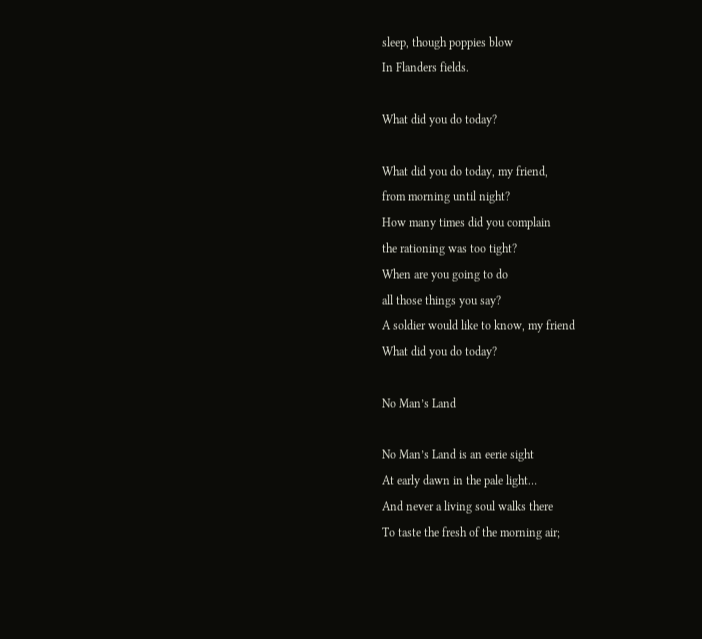sleep, though poppies blow
In Flanders fields.

What did you do today?

What did you do today, my friend,
from morning until night?
How many times did you complain
the rationing was too tight?
When are you going to do
all those things you say?
A soldier would like to know, my friend
What did you do today?

No Man’s Land

No Man’s Land is an eerie sight
At early dawn in the pale light…
And never a living soul walks there
To taste the fresh of the morning air;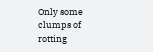Only some clumps of rotting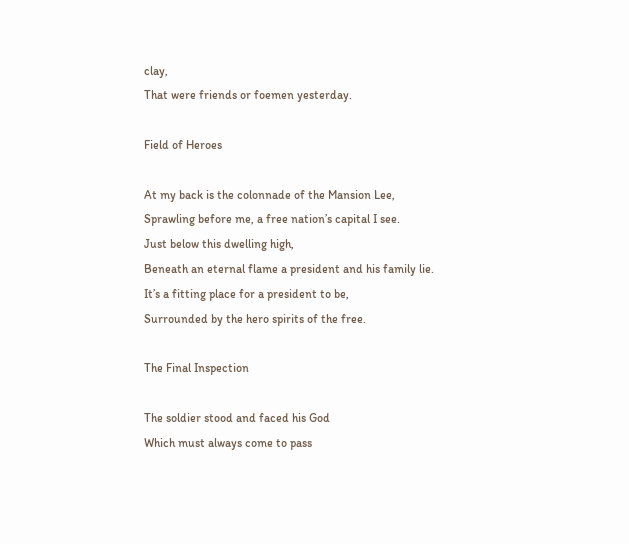clay,
That were friends or foemen yesterday.

Field of Heroes

At my back is the colonnade of the Mansion Lee,
Sprawling before me, a free nation’s capital I see.
Just below this dwelling high,
Beneath an eternal flame a president and his family lie.
It’s a fitting place for a president to be,
Surrounded by the hero spirits of the free.

The Final Inspection

The soldier stood and faced his God
Which must always come to pass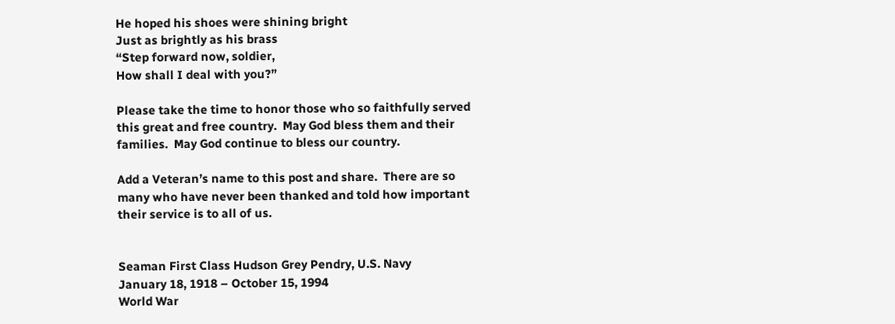He hoped his shoes were shining bright
Just as brightly as his brass
“Step forward now, soldier,
How shall I deal with you?”

Please take the time to honor those who so faithfully served this great and free country.  May God bless them and their families.  May God continue to bless our country.

Add a Veteran’s name to this post and share.  There are so many who have never been thanked and told how important their service is to all of us.


Seaman First Class Hudson Grey Pendry, U.S. Navy
January 18, 1918 – October 15, 1994
World War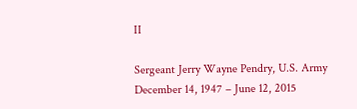II

Sergeant Jerry Wayne Pendry, U.S. Army
December 14, 1947 – June 12, 2015